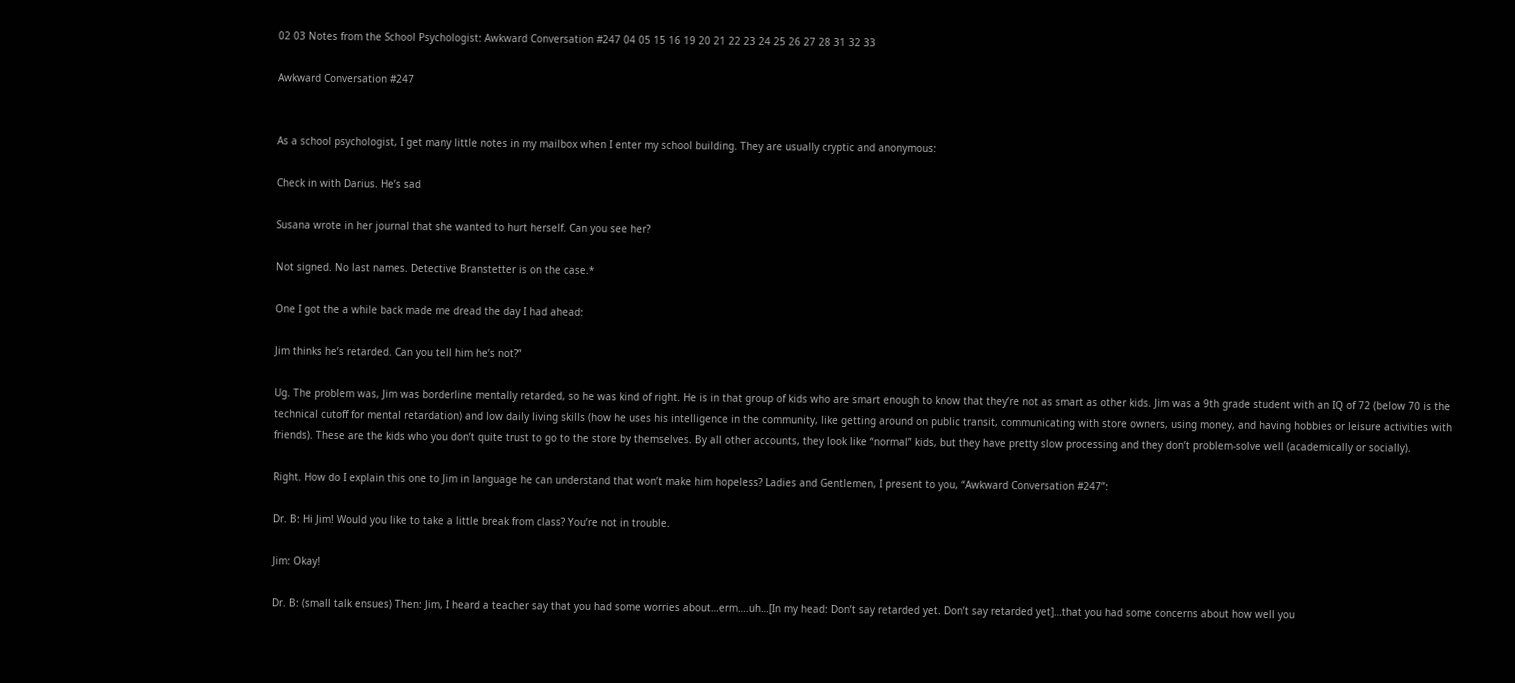02 03 Notes from the School Psychologist: Awkward Conversation #247 04 05 15 16 19 20 21 22 23 24 25 26 27 28 31 32 33

Awkward Conversation #247


As a school psychologist, I get many little notes in my mailbox when I enter my school building. They are usually cryptic and anonymous:

Check in with Darius. He’s sad

Susana wrote in her journal that she wanted to hurt herself. Can you see her?

Not signed. No last names. Detective Branstetter is on the case.*

One I got the a while back made me dread the day I had ahead:

Jim thinks he’s retarded. Can you tell him he’s not?”

Ug. The problem was, Jim was borderline mentally retarded, so he was kind of right. He is in that group of kids who are smart enough to know that they’re not as smart as other kids. Jim was a 9th grade student with an IQ of 72 (below 70 is the technical cutoff for mental retardation) and low daily living skills (how he uses his intelligence in the community, like getting around on public transit, communicating with store owners, using money, and having hobbies or leisure activities with friends). These are the kids who you don’t quite trust to go to the store by themselves. By all other accounts, they look like “normal” kids, but they have pretty slow processing and they don’t problem-solve well (academically or socially).

Right. How do I explain this one to Jim in language he can understand that won’t make him hopeless? Ladies and Gentlemen, I present to you, “Awkward Conversation #247”:

Dr. B: Hi Jim! Would you like to take a little break from class? You’re not in trouble.

Jim: Okay!

Dr. B: (small talk ensues) Then: Jim, I heard a teacher say that you had some worries about…erm….uh…[In my head: Don’t say retarded yet. Don’t say retarded yet]…that you had some concerns about how well you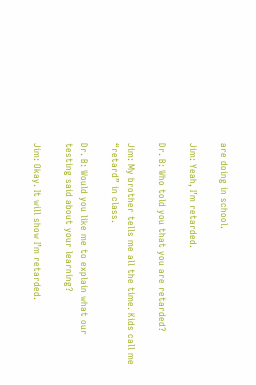are doing in school.

Jim: Yeah, I’m retarded.

Dr. B: Who told you that you are retarded?

Jim: My brother tells me all the time. Kids call me “retard” in class.

Dr. B: Would you like me to explain what our testing said about your learning?

Jim: Okay. It will show I’m retarded.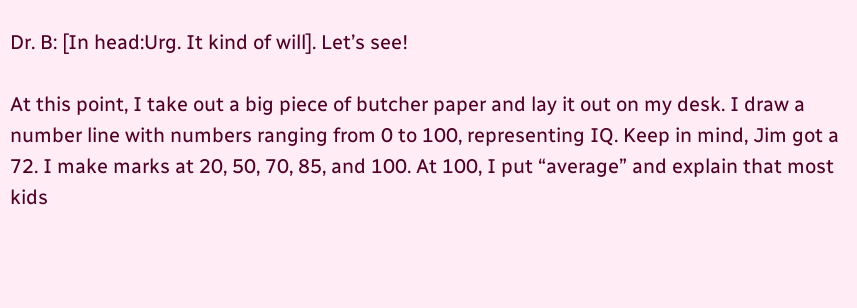Dr. B: [In head:Urg. It kind of will]. Let’s see!

At this point, I take out a big piece of butcher paper and lay it out on my desk. I draw a number line with numbers ranging from 0 to 100, representing IQ. Keep in mind, Jim got a 72. I make marks at 20, 50, 70, 85, and 100. At 100, I put “average” and explain that most kids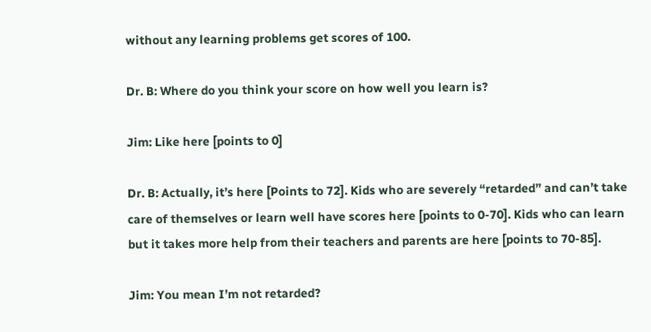without any learning problems get scores of 100.

Dr. B: Where do you think your score on how well you learn is?

Jim: Like here [points to 0]

Dr. B: Actually, it’s here [Points to 72]. Kids who are severely “retarded” and can’t take care of themselves or learn well have scores here [points to 0-70]. Kids who can learn but it takes more help from their teachers and parents are here [points to 70-85].

Jim: You mean I’m not retarded?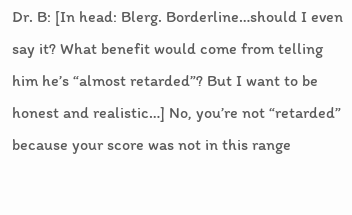Dr. B: [In head: Blerg. Borderline…should I even say it? What benefit would come from telling him he’s “almost retarded”? But I want to be honest and realistic…] No, you’re not “retarded” because your score was not in this range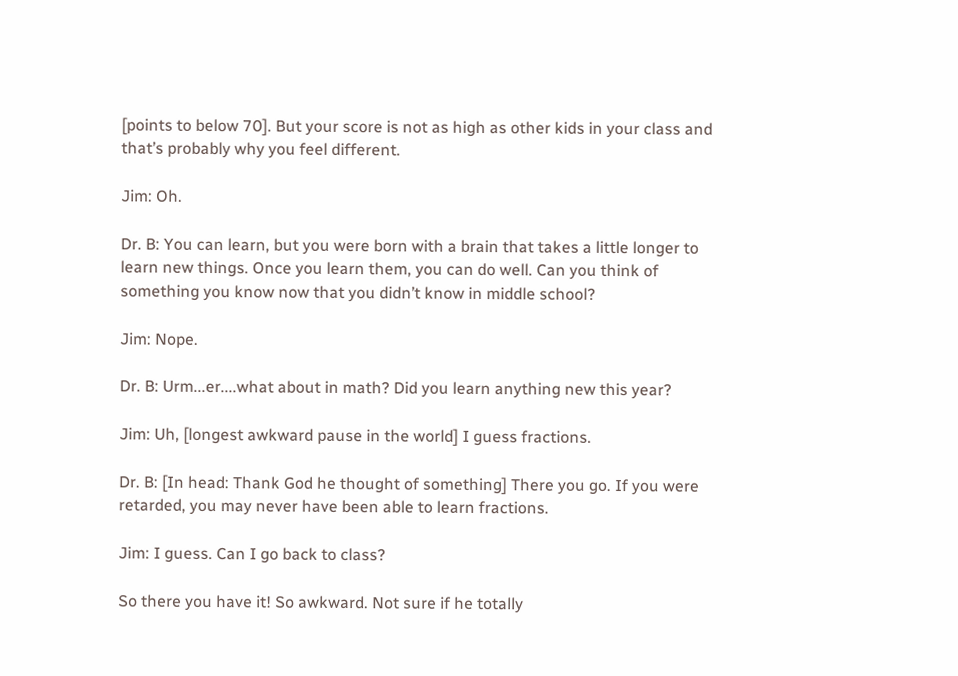[points to below 70]. But your score is not as high as other kids in your class and that’s probably why you feel different.

Jim: Oh.

Dr. B: You can learn, but you were born with a brain that takes a little longer to learn new things. Once you learn them, you can do well. Can you think of something you know now that you didn’t know in middle school?

Jim: Nope.

Dr. B: Urm...er....what about in math? Did you learn anything new this year?

Jim: Uh, [longest awkward pause in the world] I guess fractions.

Dr. B: [In head: Thank God he thought of something] There you go. If you were retarded, you may never have been able to learn fractions.

Jim: I guess. Can I go back to class?

So there you have it! So awkward. Not sure if he totally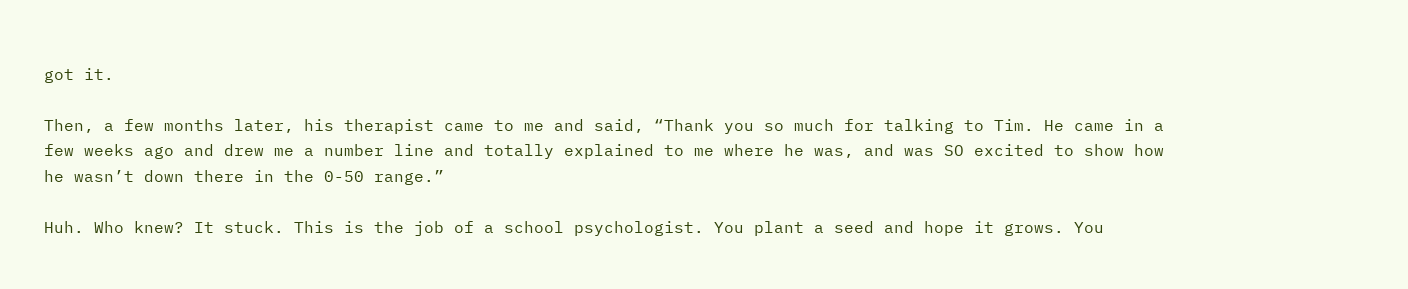got it.

Then, a few months later, his therapist came to me and said, “Thank you so much for talking to Tim. He came in a few weeks ago and drew me a number line and totally explained to me where he was, and was SO excited to show how he wasn’t down there in the 0-50 range.”

Huh. Who knew? It stuck. This is the job of a school psychologist. You plant a seed and hope it grows. You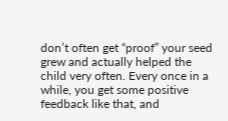don’t often get “proof” your seed grew and actually helped the child very often. Every once in a while, you get some positive feedback like that, and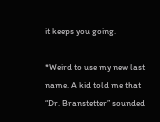it keeps you going.

*Weird to use my new last name. A kid told me that “Dr. Branstetter” sounded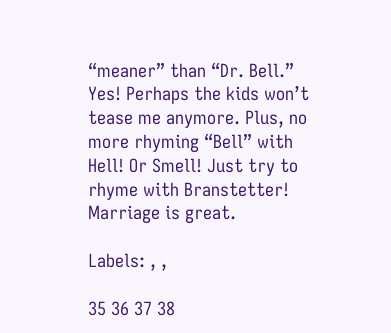“meaner” than “Dr. Bell.” Yes! Perhaps the kids won’t tease me anymore. Plus, no more rhyming “Bell” with Hell! Or Smell! Just try to rhyme with Branstetter! Marriage is great.

Labels: , ,

35 36 37 38